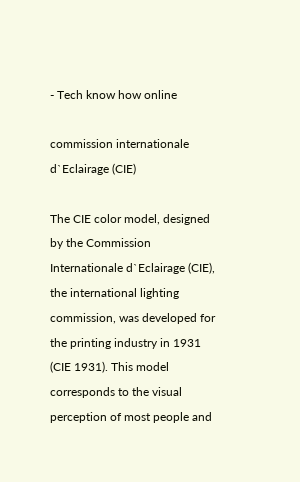- Tech know how online

commission internationale d`Eclairage (CIE)

The CIE color model, designed by the Commission Internationale d`Eclairage (CIE), the international lighting commission, was developed for the printing industry in 1931 (CIE 1931). This model corresponds to the visual perception of most people and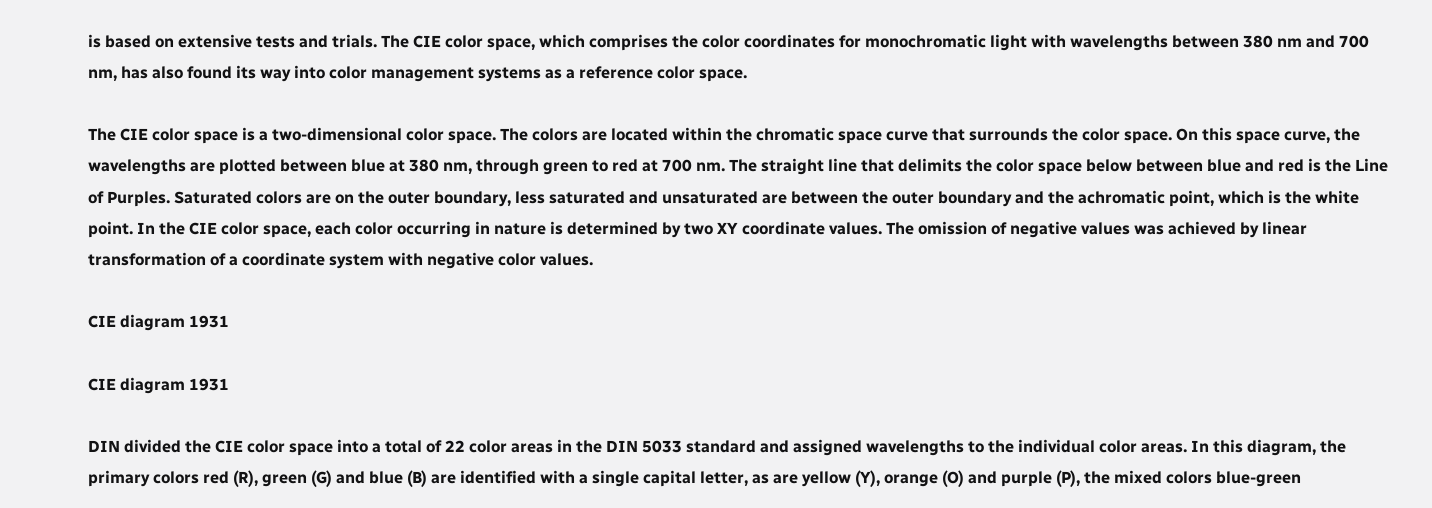is based on extensive tests and trials. The CIE color space, which comprises the color coordinates for monochromatic light with wavelengths between 380 nm and 700 nm, has also found its way into color management systems as a reference color space.

The CIE color space is a two-dimensional color space. The colors are located within the chromatic space curve that surrounds the color space. On this space curve, the wavelengths are plotted between blue at 380 nm, through green to red at 700 nm. The straight line that delimits the color space below between blue and red is the Line of Purples. Saturated colors are on the outer boundary, less saturated and unsaturated are between the outer boundary and the achromatic point, which is the white point. In the CIE color space, each color occurring in nature is determined by two XY coordinate values. The omission of negative values was achieved by linear transformation of a coordinate system with negative color values.

CIE diagram 1931

CIE diagram 1931

DIN divided the CIE color space into a total of 22 color areas in the DIN 5033 standard and assigned wavelengths to the individual color areas. In this diagram, the primary colors red (R), green (G) and blue (B) are identified with a single capital letter, as are yellow (Y), orange (O) and purple (P), the mixed colors blue-green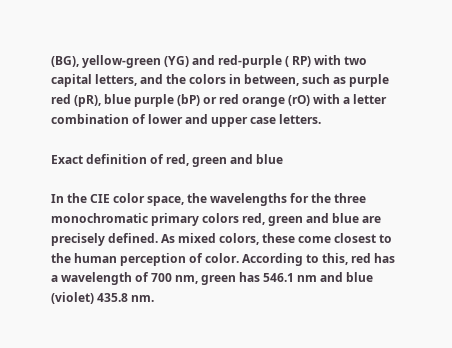(BG), yellow-green (YG) and red-purple ( RP) with two capital letters, and the colors in between, such as purple red (pR), blue purple (bP) or red orange (rO) with a letter combination of lower and upper case letters.

Exact definition of red, green and blue

In the CIE color space, the wavelengths for the three monochromatic primary colors red, green and blue are precisely defined. As mixed colors, these come closest to the human perception of color. According to this, red has a wavelength of 700 nm, green has 546.1 nm and blue (violet) 435.8 nm.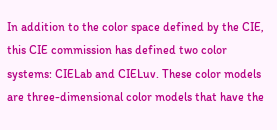In addition to the color space defined by the CIE, this CIE commission has defined two color systems: CIELab and CIELuv. These color models are three-dimensional color models that have the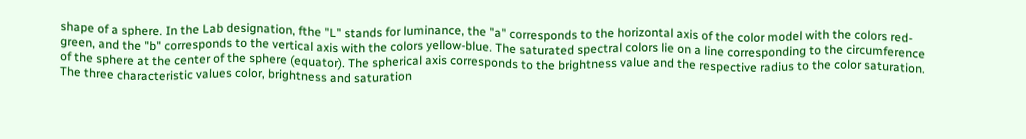shape of a sphere. In the Lab designation, fthe "L" stands for luminance, the "a" corresponds to the horizontal axis of the color model with the colors red-green, and the "b" corresponds to the vertical axis with the colors yellow-blue. The saturated spectral colors lie on a line corresponding to the circumference of the sphere at the center of the sphere (equator). The spherical axis corresponds to the brightness value and the respective radius to the color saturation. The three characteristic values color, brightness and saturation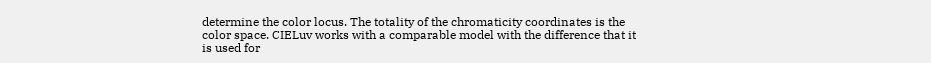determine the color locus. The totality of the chromaticity coordinates is the color space. CIELuv works with a comparable model with the difference that it is used for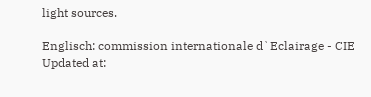light sources.

Englisch: commission internationale d`Eclairage - CIE
Updated at: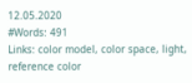12.05.2020
#Words: 491
Links: color model, color space, light, reference color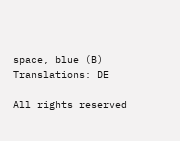space, blue (B)
Translations: DE

All rights reserved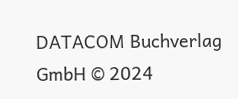DATACOM Buchverlag GmbH © 2024